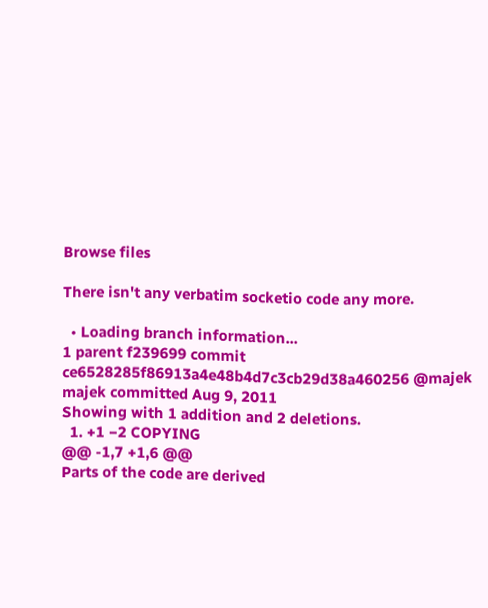Browse files

There isn't any verbatim socketio code any more.

  • Loading branch information...
1 parent f239699 commit ce6528285f86913a4e48b4d7c3cb29d38a460256 @majek majek committed Aug 9, 2011
Showing with 1 addition and 2 deletions.
  1. +1 −2 COPYING
@@ -1,7 +1,6 @@
Parts of the code are derived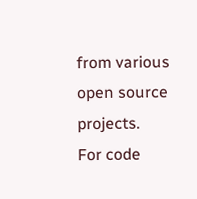from various open source projects.
For code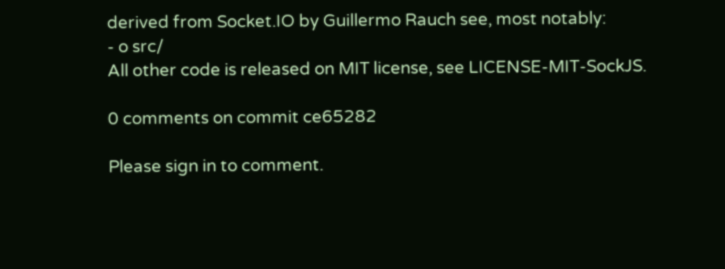derived from Socket.IO by Guillermo Rauch see, most notably:
- o src/
All other code is released on MIT license, see LICENSE-MIT-SockJS.

0 comments on commit ce65282

Please sign in to comment.